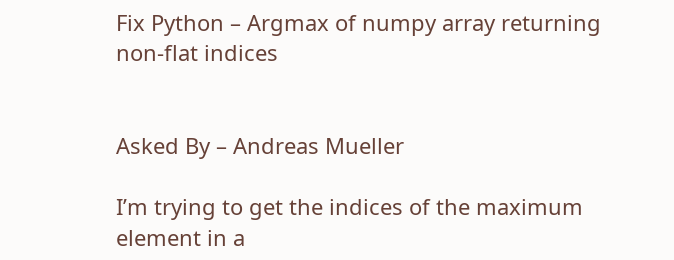Fix Python – Argmax of numpy array returning non-flat indices


Asked By – Andreas Mueller

I’m trying to get the indices of the maximum element in a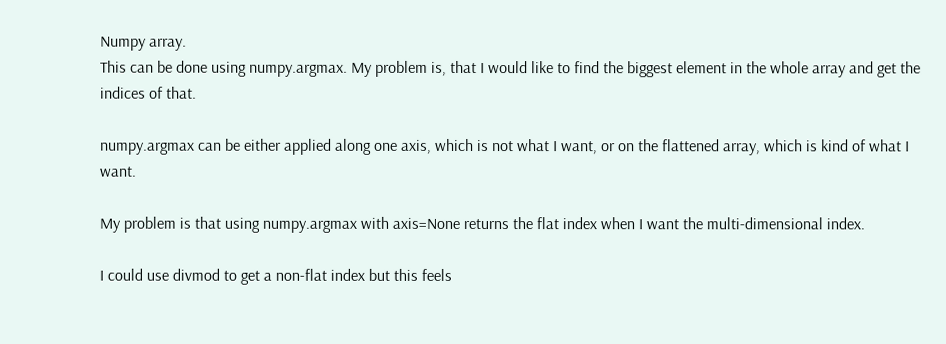Numpy array.
This can be done using numpy.argmax. My problem is, that I would like to find the biggest element in the whole array and get the indices of that.

numpy.argmax can be either applied along one axis, which is not what I want, or on the flattened array, which is kind of what I want.

My problem is that using numpy.argmax with axis=None returns the flat index when I want the multi-dimensional index.

I could use divmod to get a non-flat index but this feels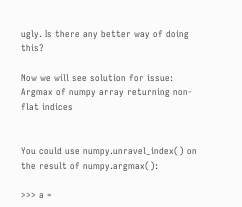ugly. Is there any better way of doing this?

Now we will see solution for issue: Argmax of numpy array returning non-flat indices


You could use numpy.unravel_index() on the result of numpy.argmax():

>>> a =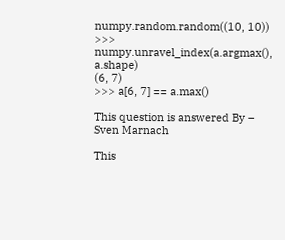numpy.random.random((10, 10))
>>> numpy.unravel_index(a.argmax(), a.shape)
(6, 7)
>>> a[6, 7] == a.max()

This question is answered By – Sven Marnach

This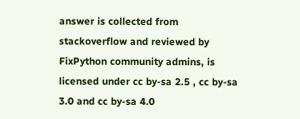answer is collected from stackoverflow and reviewed by FixPython community admins, is licensed under cc by-sa 2.5 , cc by-sa 3.0 and cc by-sa 4.0